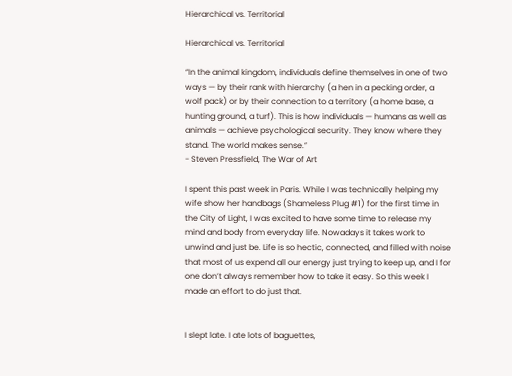Hierarchical vs. Territorial

Hierarchical vs. Territorial

“In the animal kingdom, individuals define themselves in one of two ways — by their rank with hierarchy (a hen in a pecking order, a wolf pack) or by their connection to a territory (a home base, a hunting ground, a turf). This is how individuals — humans as well as animals — achieve psychological security. They know where they stand. The world makes sense.”
- Steven Pressfield, The War of Art

I spent this past week in Paris. While I was technically helping my wife show her handbags (Shameless Plug #1) for the first time in the City of Light, I was excited to have some time to release my mind and body from everyday life. Nowadays it takes work to unwind and just be. Life is so hectic, connected, and filled with noise that most of us expend all our energy just trying to keep up, and I for one don’t always remember how to take it easy. So this week I made an effort to do just that.


I slept late. I ate lots of baguettes,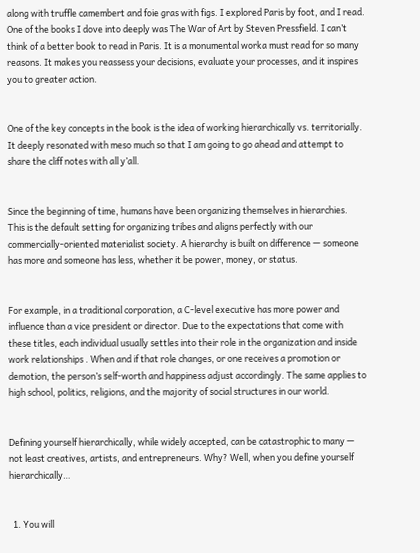along with truffle camembert and foie gras with figs. I explored Paris by foot, and I read. One of the books I dove into deeply was The War of Art by Steven Pressfield. I can’t think of a better book to read in Paris. It is a monumental worka must read for so many reasons. It makes you reassess your decisions, evaluate your processes, and it inspires you to greater action.


One of the key concepts in the book is the idea of working hierarchically vs. territorially. It deeply resonated with meso much so that I am going to go ahead and attempt to share the cliff notes with all y’all.


Since the beginning of time, humans have been organizing themselves in hierarchies. This is the default setting for organizing tribes and aligns perfectly with our commercially-oriented materialist society. A hierarchy is built on difference — someone has more and someone has less, whether it be power, money, or status.


For example, in a traditional corporation, a C-level executive has more power and influence than a vice president or director. Due to the expectations that come with these titles, each individual usually settles into their role in the organization and inside work relationships . When and if that role changes, or one receives a promotion or demotion, the person’s self-worth and happiness adjust accordingly. The same applies to high school, politics, religions, and the majority of social structures in our world.


Defining yourself hierarchically, while widely accepted, can be catastrophic to many — not least creatives, artists, and entrepreneurs. Why? Well, when you define yourself hierarchically…


  1. You will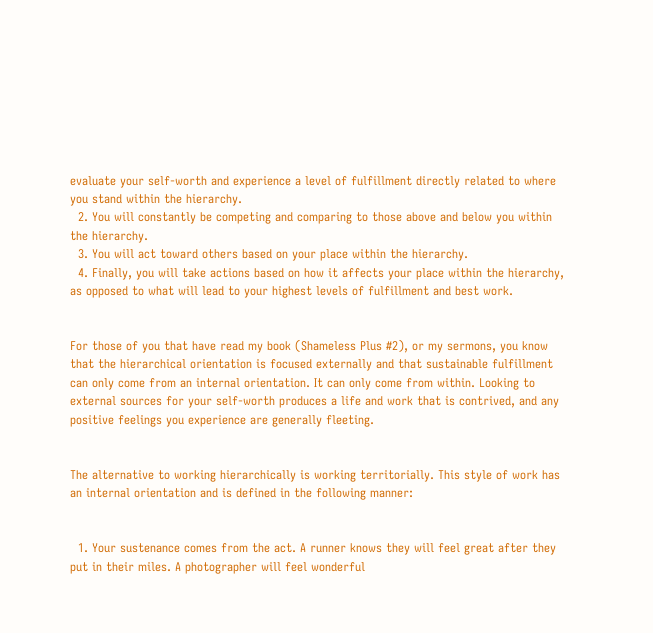evaluate your self-worth and experience a level of fulfillment directly related to where you stand within the hierarchy.
  2. You will constantly be competing and comparing to those above and below you within the hierarchy.
  3. You will act toward others based on your place within the hierarchy.
  4. Finally, you will take actions based on how it affects your place within the hierarchy, as opposed to what will lead to your highest levels of fulfillment and best work.


For those of you that have read my book (Shameless Plus #2), or my sermons, you know that the hierarchical orientation is focused externally and that sustainable fulfillment can only come from an internal orientation. It can only come from within. Looking to external sources for your self-worth produces a life and work that is contrived, and any positive feelings you experience are generally fleeting.


The alternative to working hierarchically is working territorially. This style of work has an internal orientation and is defined in the following manner:


  1. Your sustenance comes from the act. A runner knows they will feel great after they put in their miles. A photographer will feel wonderful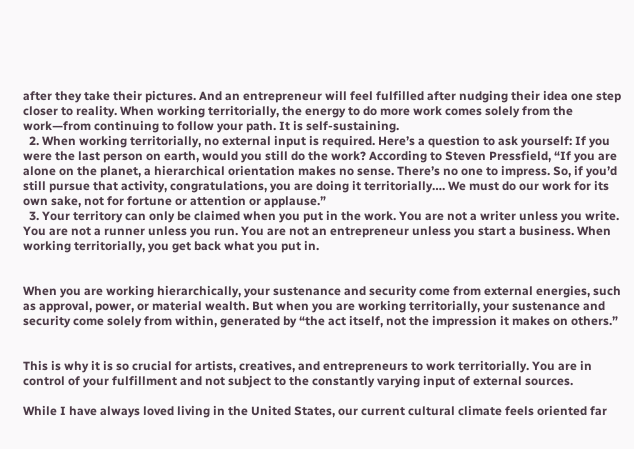after they take their pictures. And an entrepreneur will feel fulfilled after nudging their idea one step closer to reality. When working territorially, the energy to do more work comes solely from the work—from continuing to follow your path. It is self-sustaining.
  2. When working territorially, no external input is required. Here’s a question to ask yourself: If you were the last person on earth, would you still do the work? According to Steven Pressfield, “If you are alone on the planet, a hierarchical orientation makes no sense. There’s no one to impress. So, if you’d still pursue that activity, congratulations, you are doing it territorially…. We must do our work for its own sake, not for fortune or attention or applause.”
  3. Your territory can only be claimed when you put in the work. You are not a writer unless you write. You are not a runner unless you run. You are not an entrepreneur unless you start a business. When working territorially, you get back what you put in.


When you are working hierarchically, your sustenance and security come from external energies, such as approval, power, or material wealth. But when you are working territorially, your sustenance and security come solely from within, generated by “the act itself, not the impression it makes on others.”


This is why it is so crucial for artists, creatives, and entrepreneurs to work territorially. You are in control of your fulfillment and not subject to the constantly varying input of external sources.

While I have always loved living in the United States, our current cultural climate feels oriented far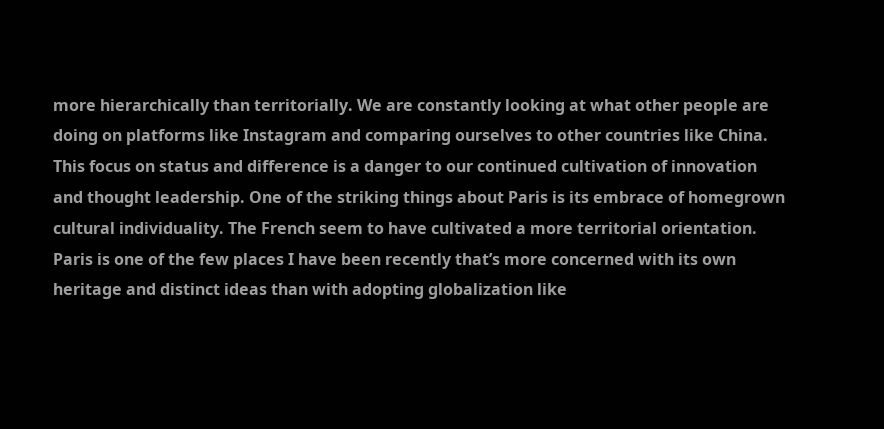more hierarchically than territorially. We are constantly looking at what other people are doing on platforms like Instagram and comparing ourselves to other countries like China. This focus on status and difference is a danger to our continued cultivation of innovation and thought leadership. One of the striking things about Paris is its embrace of homegrown cultural individuality. The French seem to have cultivated a more territorial orientation. Paris is one of the few places I have been recently that’s more concerned with its own heritage and distinct ideas than with adopting globalization like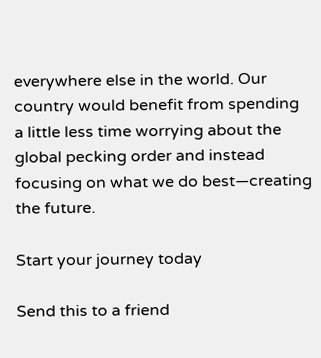everywhere else in the world. Our country would benefit from spending a little less time worrying about the global pecking order and instead focusing on what we do best—creating the future.

Start your journey today

Send this to a friend